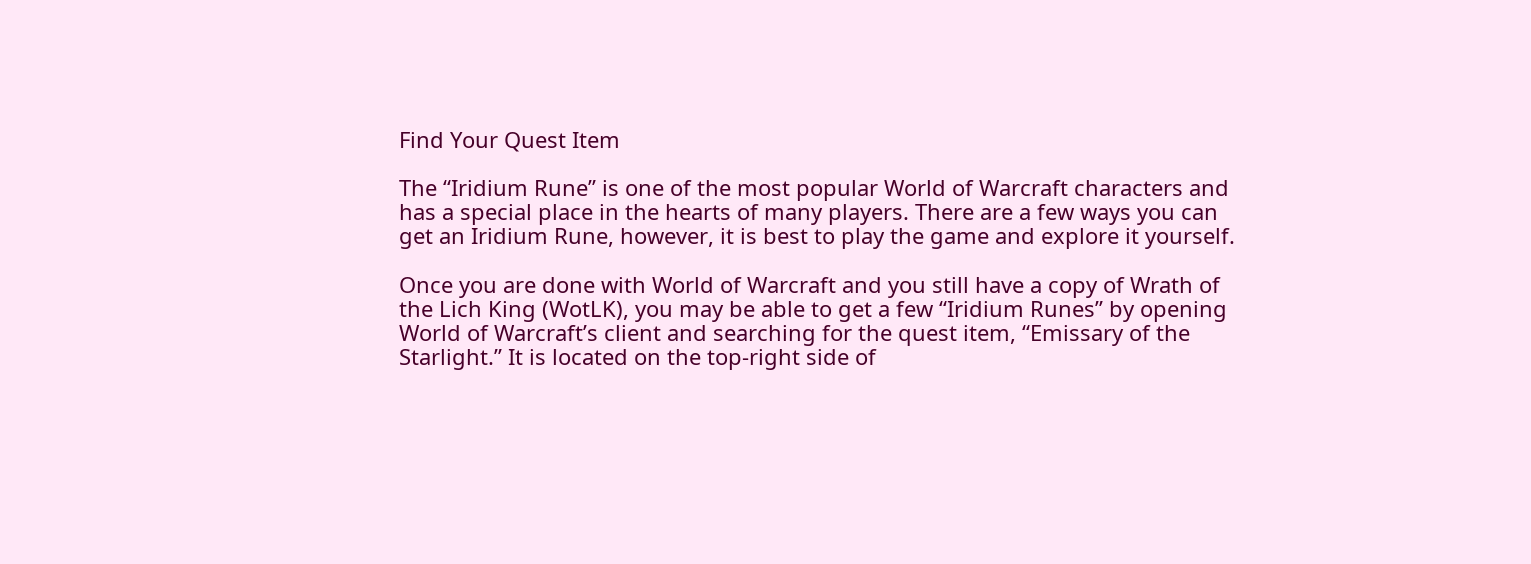Find Your Quest Item

The “Iridium Rune” is one of the most popular World of Warcraft characters and has a special place in the hearts of many players. There are a few ways you can get an Iridium Rune, however, it is best to play the game and explore it yourself.

Once you are done with World of Warcraft and you still have a copy of Wrath of the Lich King (WotLK), you may be able to get a few “Iridium Runes” by opening World of Warcraft’s client and searching for the quest item, “Emissary of the Starlight.” It is located on the top-right side of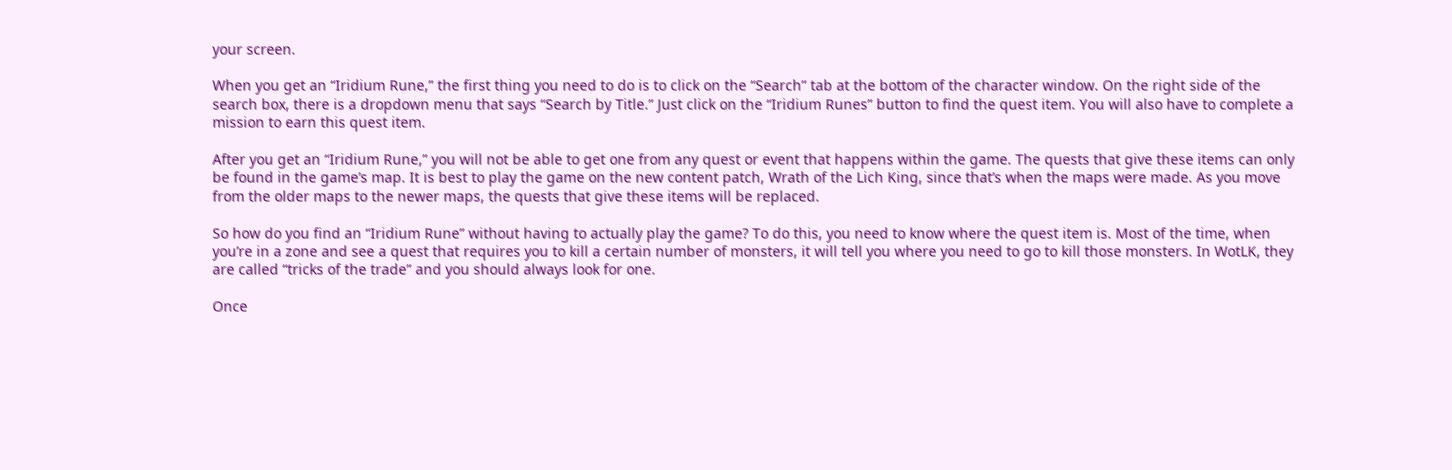your screen.

When you get an “Iridium Rune,” the first thing you need to do is to click on the “Search” tab at the bottom of the character window. On the right side of the search box, there is a dropdown menu that says “Search by Title.” Just click on the “Iridium Runes” button to find the quest item. You will also have to complete a mission to earn this quest item.

After you get an “Iridium Rune,” you will not be able to get one from any quest or event that happens within the game. The quests that give these items can only be found in the game’s map. It is best to play the game on the new content patch, Wrath of the Lich King, since that’s when the maps were made. As you move from the older maps to the newer maps, the quests that give these items will be replaced.

So how do you find an “Iridium Rune” without having to actually play the game? To do this, you need to know where the quest item is. Most of the time, when you’re in a zone and see a quest that requires you to kill a certain number of monsters, it will tell you where you need to go to kill those monsters. In WotLK, they are called “tricks of the trade” and you should always look for one.

Once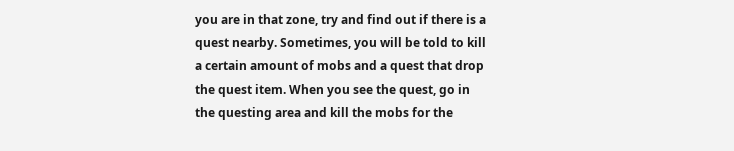you are in that zone, try and find out if there is a quest nearby. Sometimes, you will be told to kill a certain amount of mobs and a quest that drop the quest item. When you see the quest, go in the questing area and kill the mobs for the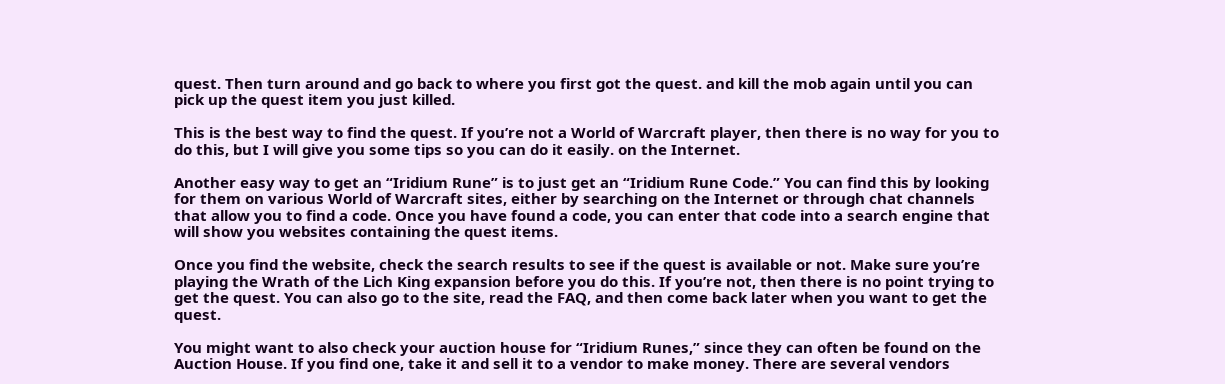quest. Then turn around and go back to where you first got the quest. and kill the mob again until you can pick up the quest item you just killed.

This is the best way to find the quest. If you’re not a World of Warcraft player, then there is no way for you to do this, but I will give you some tips so you can do it easily. on the Internet.

Another easy way to get an “Iridium Rune” is to just get an “Iridium Rune Code.” You can find this by looking for them on various World of Warcraft sites, either by searching on the Internet or through chat channels that allow you to find a code. Once you have found a code, you can enter that code into a search engine that will show you websites containing the quest items.

Once you find the website, check the search results to see if the quest is available or not. Make sure you’re playing the Wrath of the Lich King expansion before you do this. If you’re not, then there is no point trying to get the quest. You can also go to the site, read the FAQ, and then come back later when you want to get the quest.

You might want to also check your auction house for “Iridium Runes,” since they can often be found on the Auction House. If you find one, take it and sell it to a vendor to make money. There are several vendors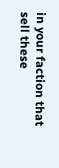in your faction that sell these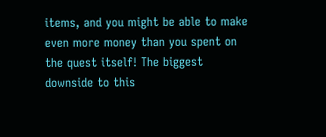items, and you might be able to make even more money than you spent on the quest itself! The biggest downside to this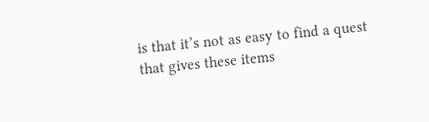is that it’s not as easy to find a quest that gives these items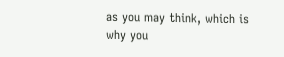as you may think, which is why you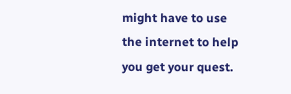might have to use the internet to help you get your quest.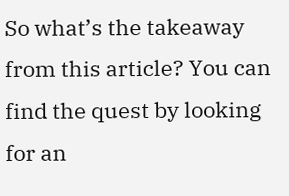So what’s the takeaway from this article? You can find the quest by looking for an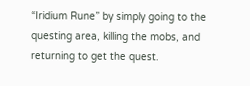“Iridium Rune” by simply going to the questing area, killing the mobs, and returning to get the quest.